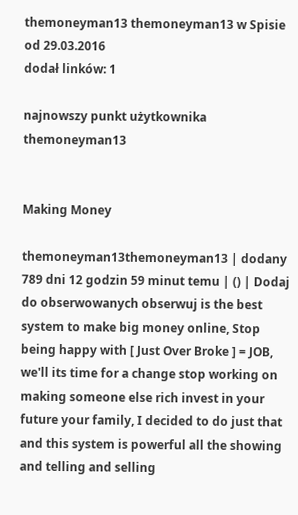themoneyman13 themoneyman13 w Spisie od 29.03.2016
dodał linków: 1

najnowszy punkt użytkownika themoneyman13


Making Money

themoneyman13themoneyman13 | dodany 789 dni 12 godzin 59 minut temu | () | Dodaj do obserwowanych obserwuj is the best system to make big money online, Stop being happy with [ Just Over Broke ] = JOB, we'll its time for a change stop working on making someone else rich invest in your future your family, I decided to do just that and this system is powerful all the showing and telling and selling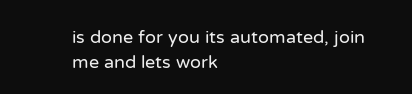is done for you its automated, join me and lets work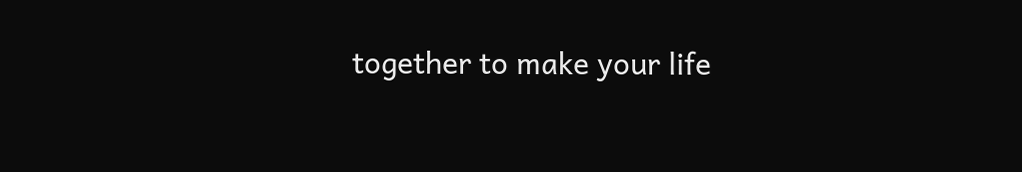together to make your life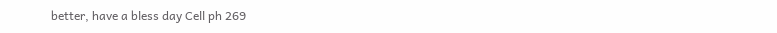better, have a bless day Cell ph 269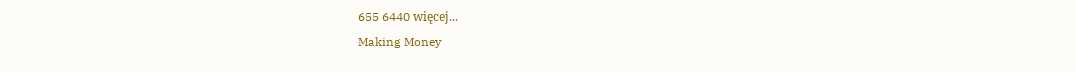655 6440 więcej...
Making Money